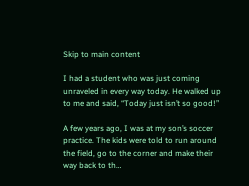Skip to main content

I had a student who was just coming unraveled in every way today. He walked up to me and said, “Today just isn’t so good!”

A few years ago, I was at my son’s soccer practice. The kids were told to run around the field, go to the corner and make their way back to th…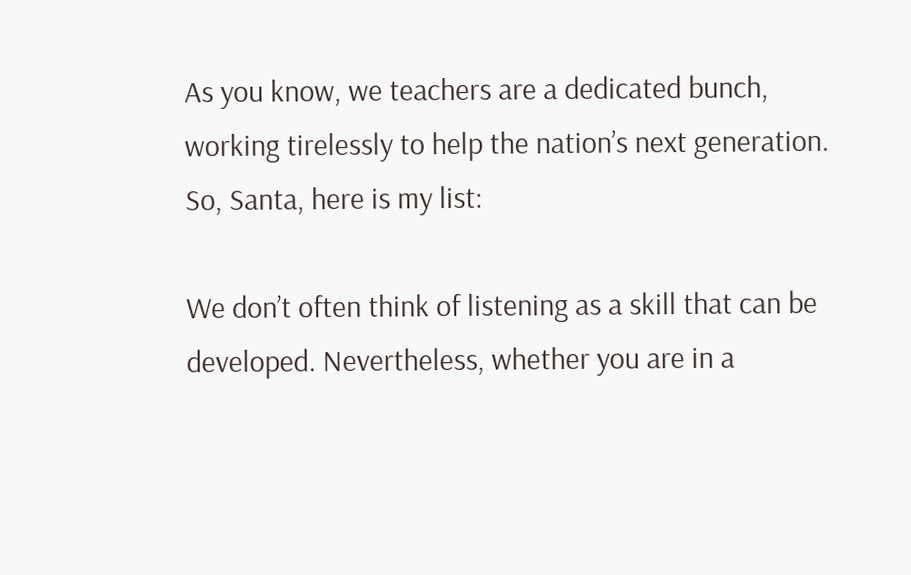As you know, we teachers are a dedicated bunch, working tirelessly to help the nation’s next generation. So, Santa, here is my list:

We don’t often think of listening as a skill that can be developed. Nevertheless, whether you are in a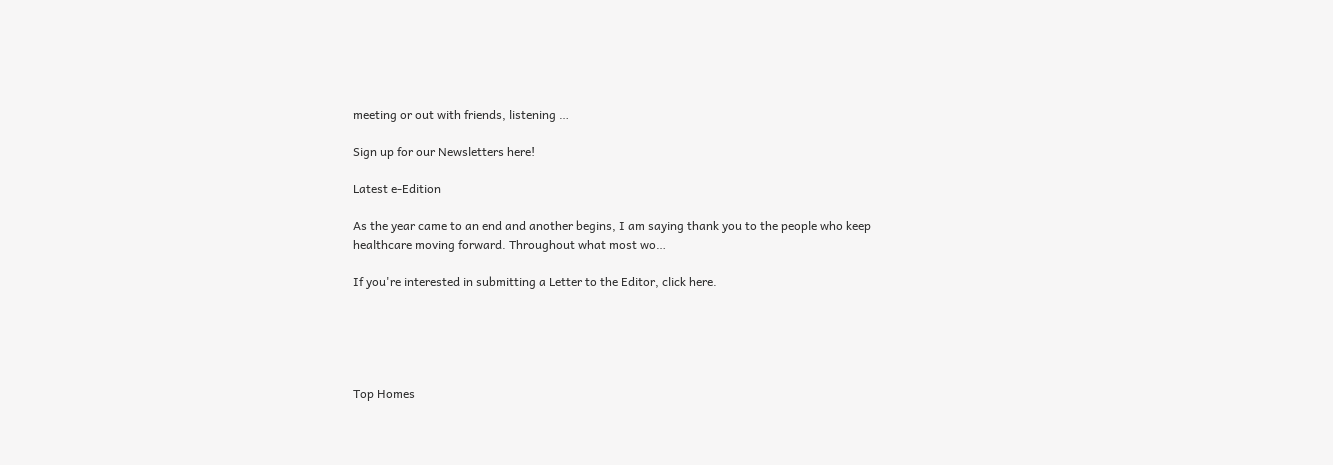meeting or out with friends, listening …

Sign up for our Newsletters here!

Latest e-Edition

As the year came to an end and another begins, I am saying thank you to the people who keep healthcare moving forward. Throughout what most wo…

If you're interested in submitting a Letter to the Editor, click here.





Top Homes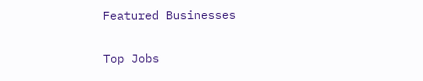Featured Businesses

Top Jobs